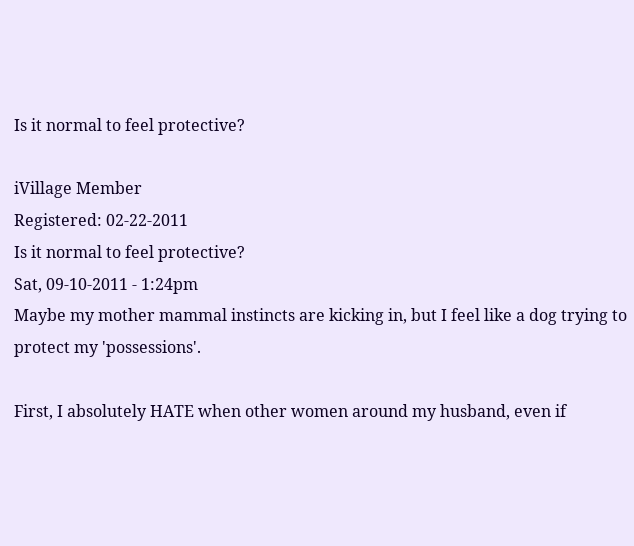Is it normal to feel protective?

iVillage Member
Registered: 02-22-2011
Is it normal to feel protective?
Sat, 09-10-2011 - 1:24pm
Maybe my mother mammal instincts are kicking in, but I feel like a dog trying to protect my 'possessions'.

First, I absolutely HATE when other women around my husband, even if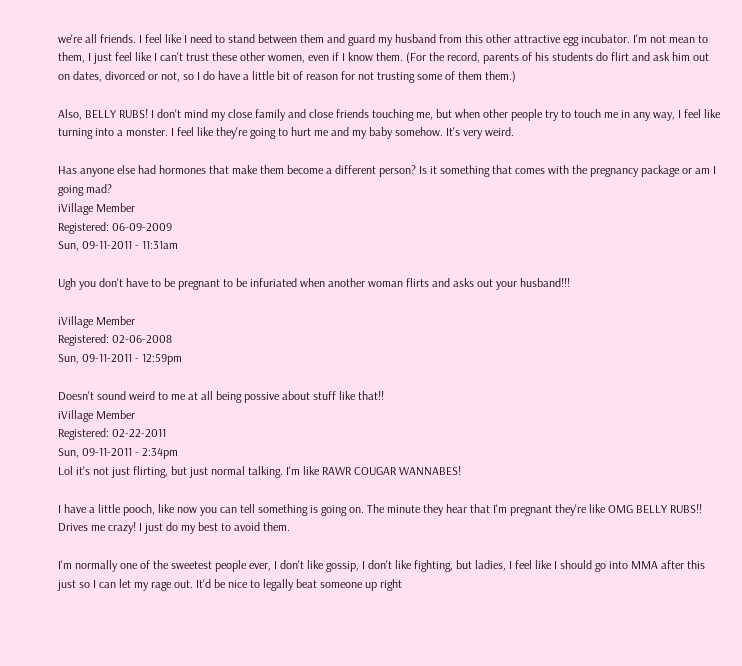we're all friends. I feel like I need to stand between them and guard my husband from this other attractive egg incubator. I'm not mean to them, I just feel like I can't trust these other women, even if I know them. (For the record, parents of his students do flirt and ask him out on dates, divorced or not, so I do have a little bit of reason for not trusting some of them them.)

Also, BELLY RUBS! I don't mind my close family and close friends touching me, but when other people try to touch me in any way, I feel like turning into a monster. I feel like they're going to hurt me and my baby somehow. It's very weird.

Has anyone else had hormones that make them become a different person? Is it something that comes with the pregnancy package or am I going mad?
iVillage Member
Registered: 06-09-2009
Sun, 09-11-2011 - 11:31am

Ugh you don't have to be pregnant to be infuriated when another woman flirts and asks out your husband!!!

iVillage Member
Registered: 02-06-2008
Sun, 09-11-2011 - 12:59pm

Doesn't sound weird to me at all being possive about stuff like that!!
iVillage Member
Registered: 02-22-2011
Sun, 09-11-2011 - 2:34pm
Lol it's not just flirting, but just normal talking. I'm like RAWR COUGAR WANNABES!

I have a little pooch, like now you can tell something is going on. The minute they hear that I'm pregnant they're like OMG BELLY RUBS!! Drives me crazy! I just do my best to avoid them.

I'm normally one of the sweetest people ever, I don't like gossip, I don't like fighting, but ladies, I feel like I should go into MMA after this just so I can let my rage out. It'd be nice to legally beat someone up right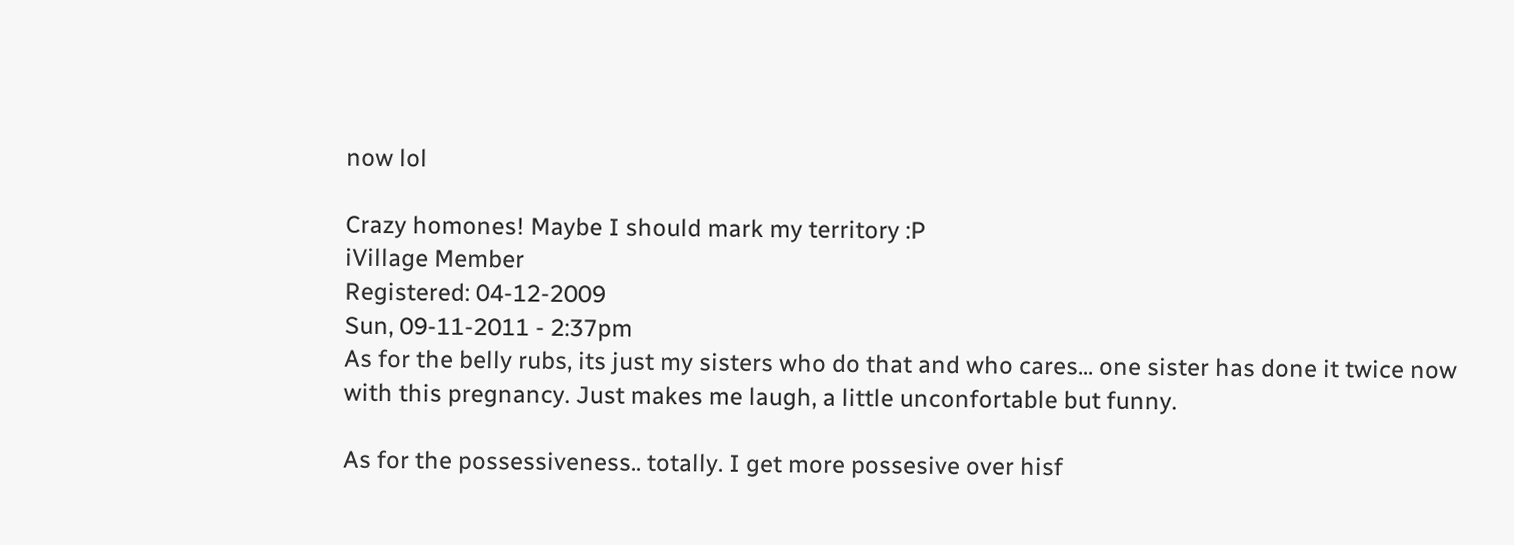now lol

Crazy homones! Maybe I should mark my territory :P
iVillage Member
Registered: 04-12-2009
Sun, 09-11-2011 - 2:37pm
As for the belly rubs, its just my sisters who do that and who cares... one sister has done it twice now with this pregnancy. Just makes me laugh, a little unconfortable but funny.

As for the possessiveness.. totally. I get more possesive over hisf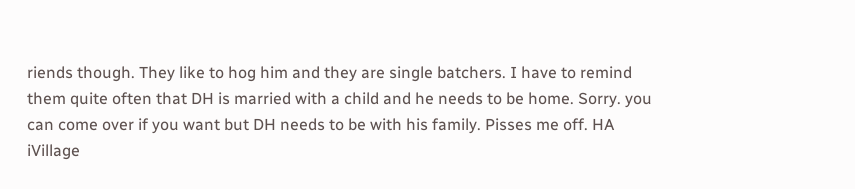riends though. They like to hog him and they are single batchers. I have to remind them quite often that DH is married with a child and he needs to be home. Sorry. you can come over if you want but DH needs to be with his family. Pisses me off. HA
iVillage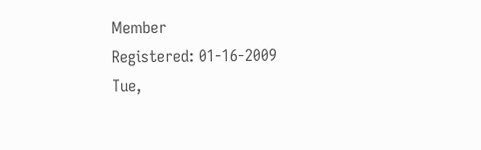Member
Registered: 01-16-2009
Tue,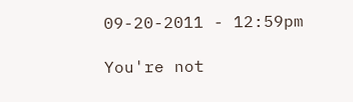09-20-2011 - 12:59pm

You're not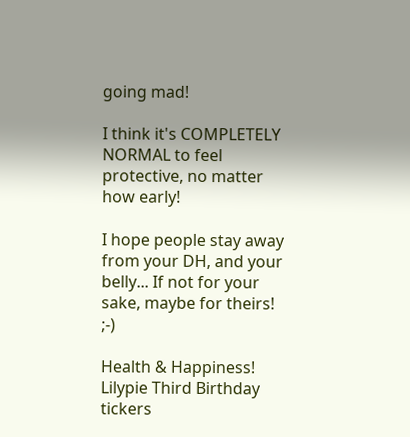going mad!

I think it's COMPLETELY NORMAL to feel protective, no matter how early!

I hope people stay away from your DH, and your belly... If not for your sake, maybe for theirs! ;-)

Health & Happiness! Lilypie Third Birthday tickers